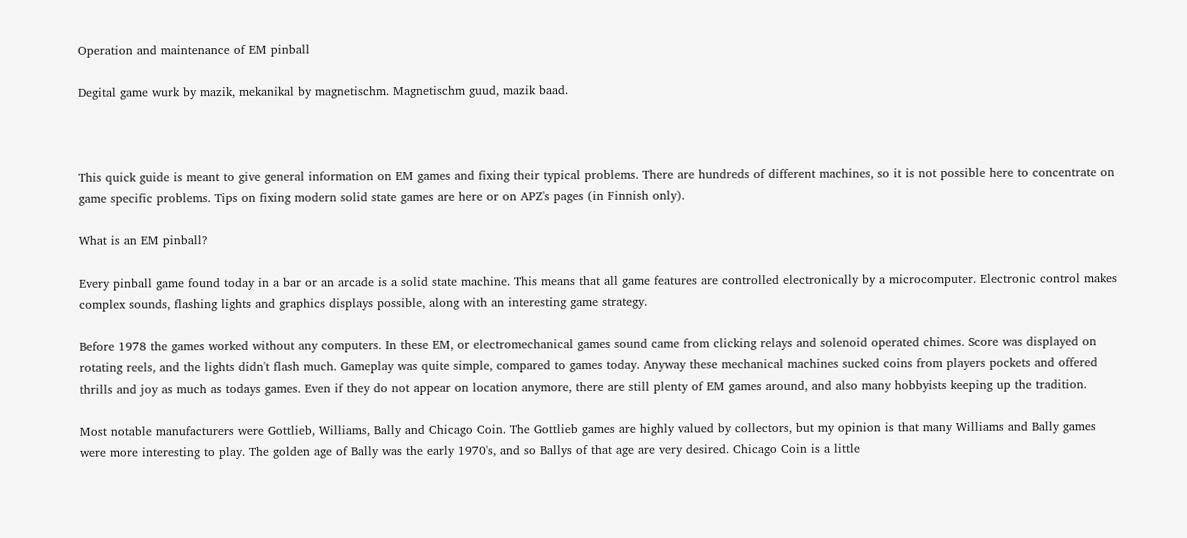Operation and maintenance of EM pinball

Degital game wurk by mazik, mekanikal by magnetischm. Magnetischm guud, mazik baad.



This quick guide is meant to give general information on EM games and fixing their typical problems. There are hundreds of different machines, so it is not possible here to concentrate on game specific problems. Tips on fixing modern solid state games are here or on APZ's pages (in Finnish only).

What is an EM pinball?

Every pinball game found today in a bar or an arcade is a solid state machine. This means that all game features are controlled electronically by a microcomputer. Electronic control makes complex sounds, flashing lights and graphics displays possible, along with an interesting game strategy.

Before 1978 the games worked without any computers. In these EM, or electromechanical games sound came from clicking relays and solenoid operated chimes. Score was displayed on rotating reels, and the lights didn't flash much. Gameplay was quite simple, compared to games today. Anyway these mechanical machines sucked coins from players pockets and offered thrills and joy as much as todays games. Even if they do not appear on location anymore, there are still plenty of EM games around, and also many hobbyists keeping up the tradition.

Most notable manufacturers were Gottlieb, Williams, Bally and Chicago Coin. The Gottlieb games are highly valued by collectors, but my opinion is that many Williams and Bally games were more interesting to play. The golden age of Bally was the early 1970's, and so Ballys of that age are very desired. Chicago Coin is a little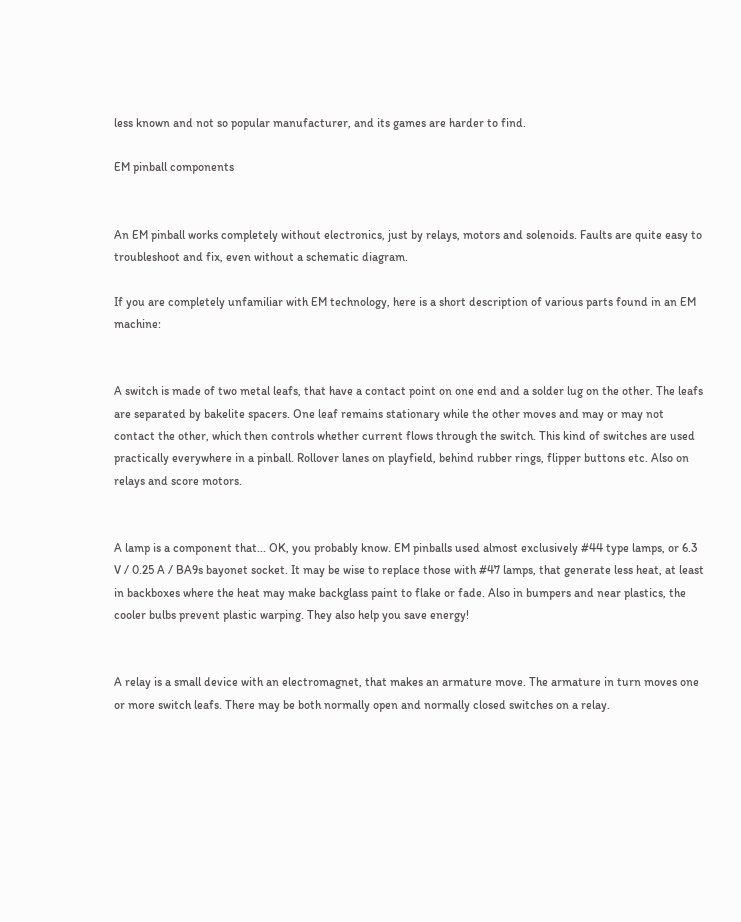less known and not so popular manufacturer, and its games are harder to find.

EM pinball components


An EM pinball works completely without electronics, just by relays, motors and solenoids. Faults are quite easy to troubleshoot and fix, even without a schematic diagram.

If you are completely unfamiliar with EM technology, here is a short description of various parts found in an EM machine:


A switch is made of two metal leafs, that have a contact point on one end and a solder lug on the other. The leafs are separated by bakelite spacers. One leaf remains stationary while the other moves and may or may not contact the other, which then controls whether current flows through the switch. This kind of switches are used practically everywhere in a pinball. Rollover lanes on playfield, behind rubber rings, flipper buttons etc. Also on relays and score motors.


A lamp is a component that... OK, you probably know. EM pinballs used almost exclusively #44 type lamps, or 6.3 V / 0.25 A / BA9s bayonet socket. It may be wise to replace those with #47 lamps, that generate less heat, at least in backboxes where the heat may make backglass paint to flake or fade. Also in bumpers and near plastics, the cooler bulbs prevent plastic warping. They also help you save energy!


A relay is a small device with an electromagnet, that makes an armature move. The armature in turn moves one or more switch leafs. There may be both normally open and normally closed switches on a relay.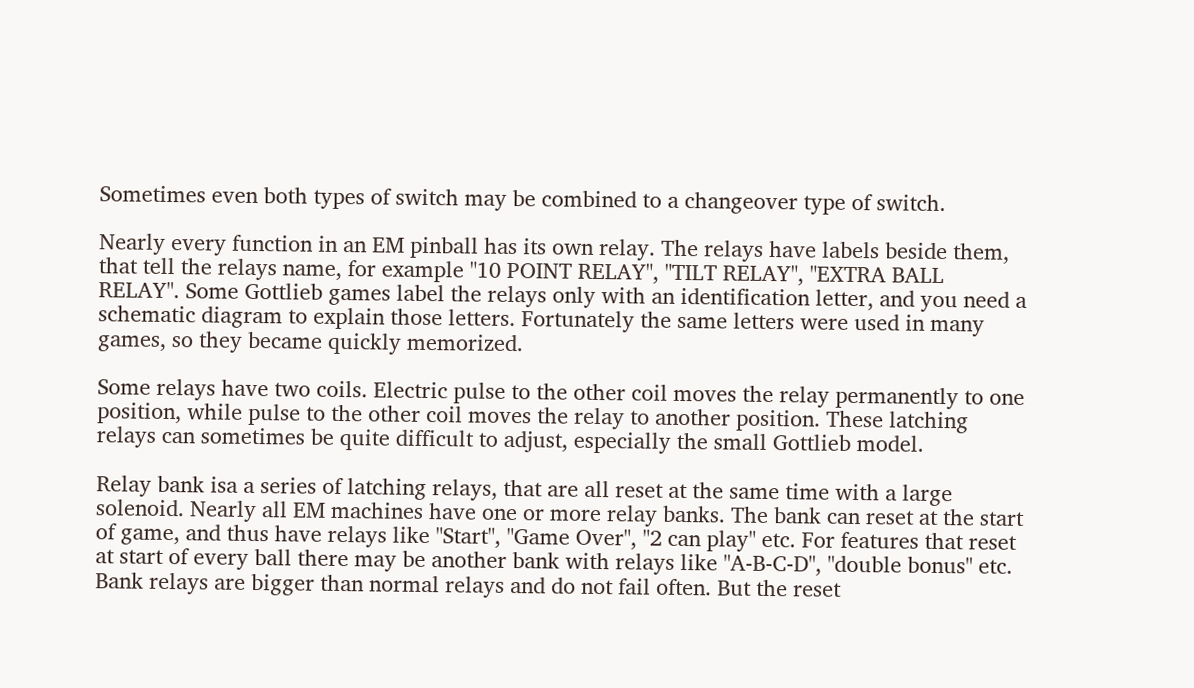Sometimes even both types of switch may be combined to a changeover type of switch.

Nearly every function in an EM pinball has its own relay. The relays have labels beside them, that tell the relays name, for example "10 POINT RELAY", "TILT RELAY", "EXTRA BALL RELAY". Some Gottlieb games label the relays only with an identification letter, and you need a schematic diagram to explain those letters. Fortunately the same letters were used in many games, so they became quickly memorized.

Some relays have two coils. Electric pulse to the other coil moves the relay permanently to one position, while pulse to the other coil moves the relay to another position. These latching relays can sometimes be quite difficult to adjust, especially the small Gottlieb model.

Relay bank isa a series of latching relays, that are all reset at the same time with a large solenoid. Nearly all EM machines have one or more relay banks. The bank can reset at the start of game, and thus have relays like "Start", "Game Over", "2 can play" etc. For features that reset at start of every ball there may be another bank with relays like "A-B-C-D", "double bonus" etc. Bank relays are bigger than normal relays and do not fail often. But the reset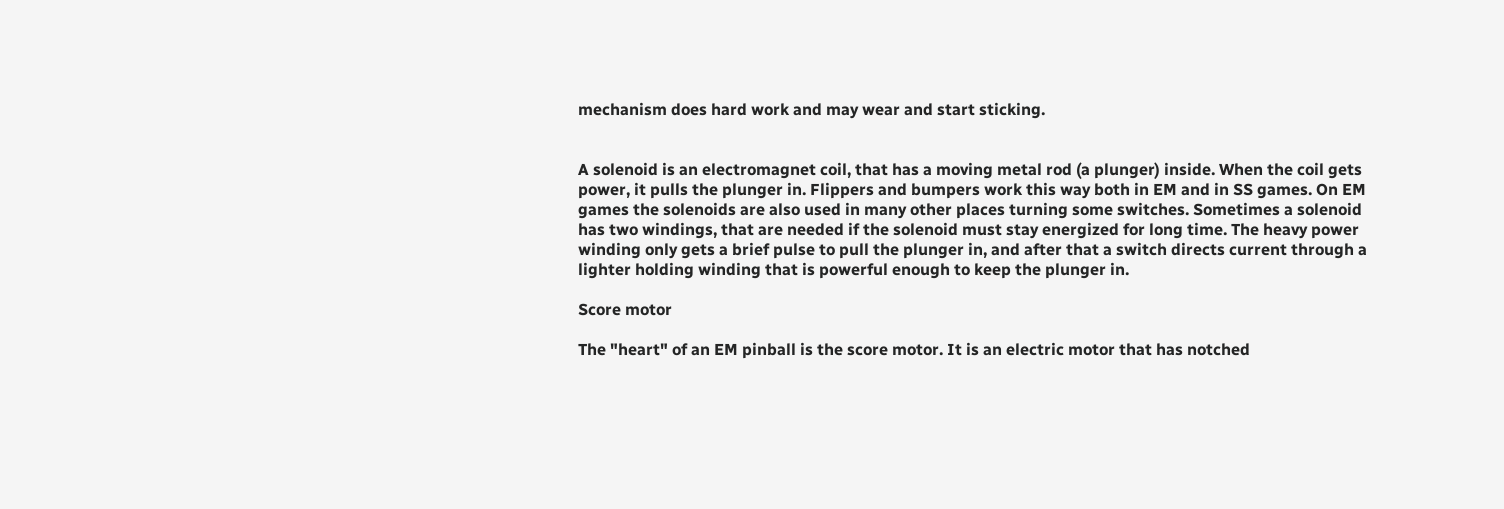mechanism does hard work and may wear and start sticking.


A solenoid is an electromagnet coil, that has a moving metal rod (a plunger) inside. When the coil gets power, it pulls the plunger in. Flippers and bumpers work this way both in EM and in SS games. On EM games the solenoids are also used in many other places turning some switches. Sometimes a solenoid has two windings, that are needed if the solenoid must stay energized for long time. The heavy power winding only gets a brief pulse to pull the plunger in, and after that a switch directs current through a lighter holding winding that is powerful enough to keep the plunger in.

Score motor

The "heart" of an EM pinball is the score motor. It is an electric motor that has notched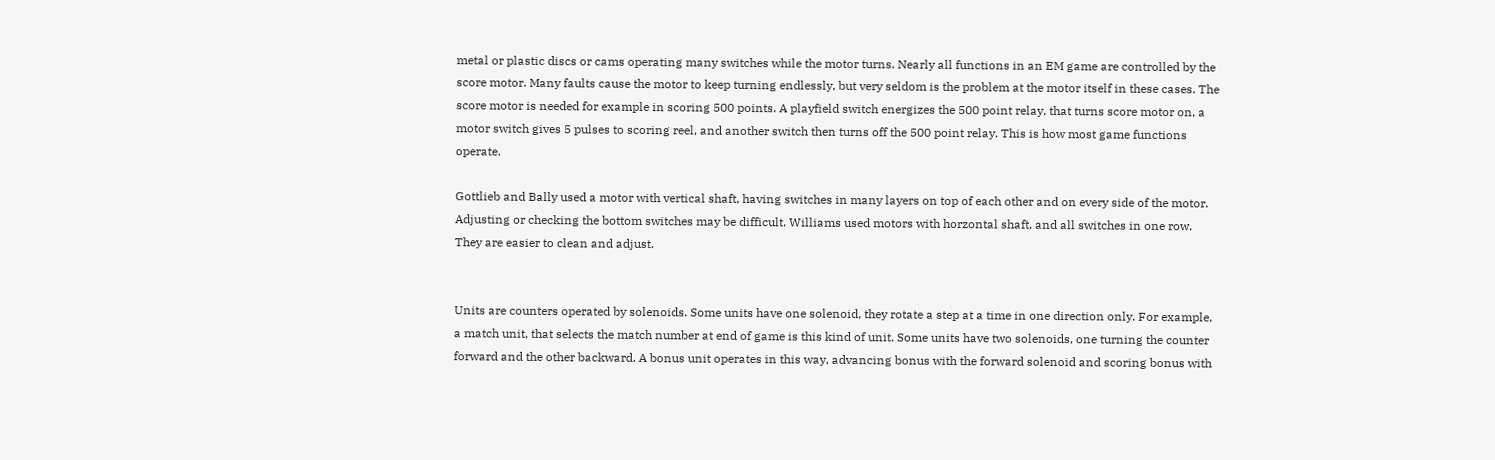metal or plastic discs or cams operating many switches while the motor turns. Nearly all functions in an EM game are controlled by the score motor. Many faults cause the motor to keep turning endlessly, but very seldom is the problem at the motor itself in these cases. The score motor is needed for example in scoring 500 points. A playfield switch energizes the 500 point relay, that turns score motor on, a motor switch gives 5 pulses to scoring reel, and another switch then turns off the 500 point relay. This is how most game functions operate.

Gottlieb and Bally used a motor with vertical shaft, having switches in many layers on top of each other and on every side of the motor. Adjusting or checking the bottom switches may be difficult. Williams used motors with horzontal shaft, and all switches in one row. They are easier to clean and adjust.


Units are counters operated by solenoids. Some units have one solenoid, they rotate a step at a time in one direction only. For example, a match unit, that selects the match number at end of game is this kind of unit. Some units have two solenoids, one turning the counter forward and the other backward. A bonus unit operates in this way, advancing bonus with the forward solenoid and scoring bonus with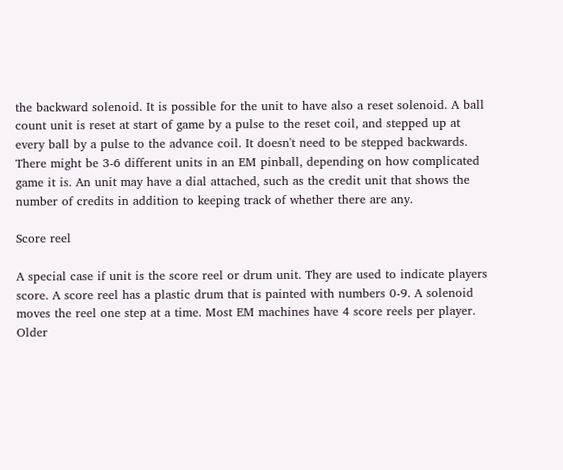the backward solenoid. It is possible for the unit to have also a reset solenoid. A ball count unit is reset at start of game by a pulse to the reset coil, and stepped up at every ball by a pulse to the advance coil. It doesn't need to be stepped backwards. There might be 3-6 different units in an EM pinball, depending on how complicated game it is. An unit may have a dial attached, such as the credit unit that shows the number of credits in addition to keeping track of whether there are any.

Score reel

A special case if unit is the score reel or drum unit. They are used to indicate players score. A score reel has a plastic drum that is painted with numbers 0-9. A solenoid moves the reel one step at a time. Most EM machines have 4 score reels per player. Older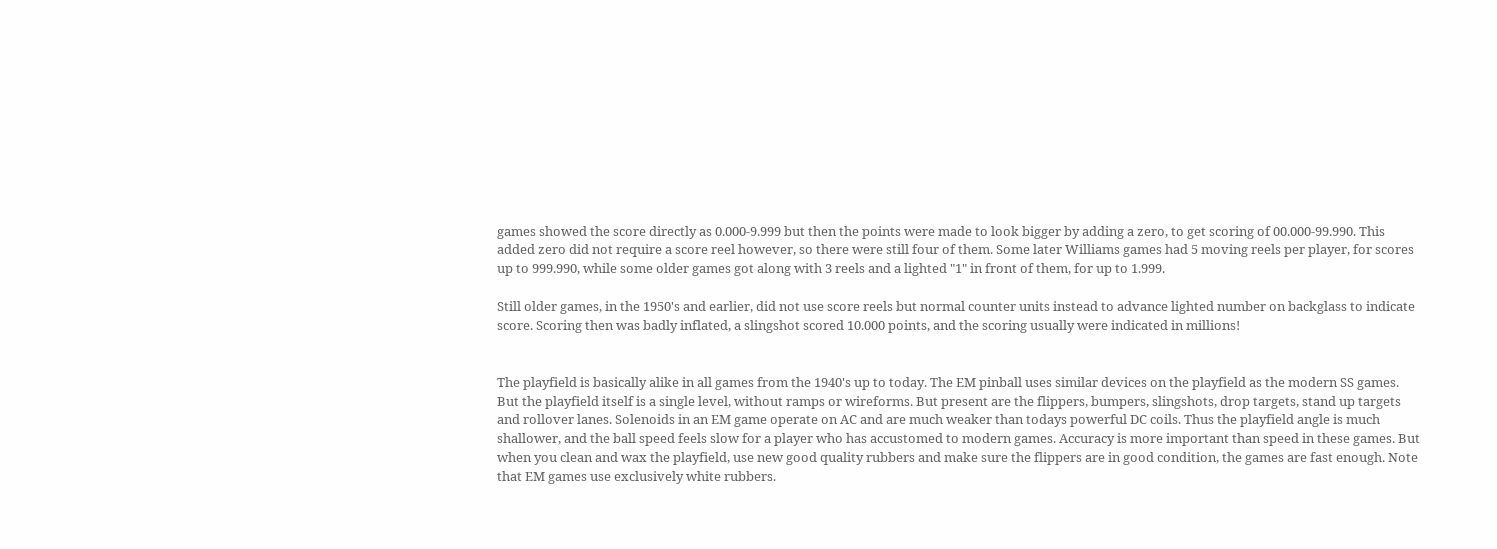games showed the score directly as 0.000-9.999 but then the points were made to look bigger by adding a zero, to get scoring of 00.000-99.990. This added zero did not require a score reel however, so there were still four of them. Some later Williams games had 5 moving reels per player, for scores up to 999.990, while some older games got along with 3 reels and a lighted "1" in front of them, for up to 1.999.

Still older games, in the 1950's and earlier, did not use score reels but normal counter units instead to advance lighted number on backglass to indicate score. Scoring then was badly inflated, a slingshot scored 10.000 points, and the scoring usually were indicated in millions!


The playfield is basically alike in all games from the 1940's up to today. The EM pinball uses similar devices on the playfield as the modern SS games. But the playfield itself is a single level, without ramps or wireforms. But present are the flippers, bumpers, slingshots, drop targets, stand up targets and rollover lanes. Solenoids in an EM game operate on AC and are much weaker than todays powerful DC coils. Thus the playfield angle is much shallower, and the ball speed feels slow for a player who has accustomed to modern games. Accuracy is more important than speed in these games. But when you clean and wax the playfield, use new good quality rubbers and make sure the flippers are in good condition, the games are fast enough. Note that EM games use exclusively white rubbers.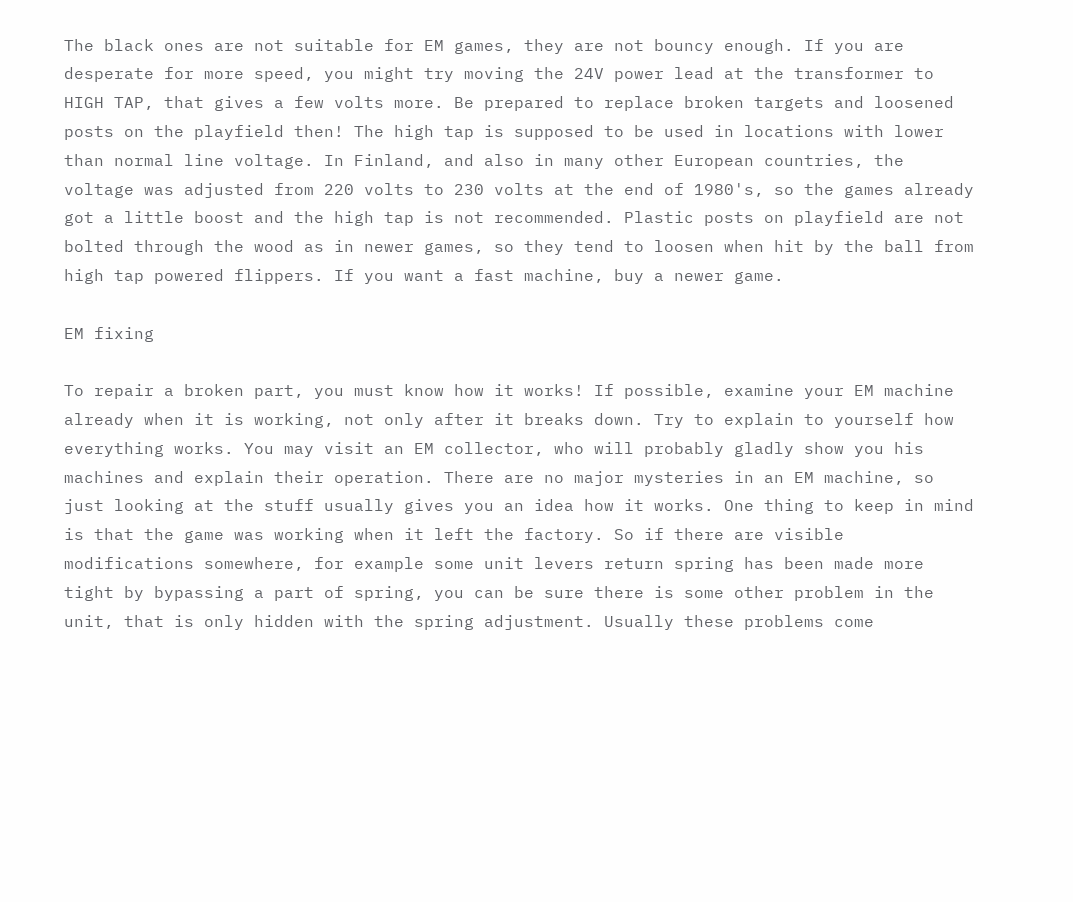The black ones are not suitable for EM games, they are not bouncy enough. If you are desperate for more speed, you might try moving the 24V power lead at the transformer to HIGH TAP, that gives a few volts more. Be prepared to replace broken targets and loosened posts on the playfield then! The high tap is supposed to be used in locations with lower than normal line voltage. In Finland, and also in many other European countries, the voltage was adjusted from 220 volts to 230 volts at the end of 1980's, so the games already got a little boost and the high tap is not recommended. Plastic posts on playfield are not bolted through the wood as in newer games, so they tend to loosen when hit by the ball from high tap powered flippers. If you want a fast machine, buy a newer game.

EM fixing

To repair a broken part, you must know how it works! If possible, examine your EM machine already when it is working, not only after it breaks down. Try to explain to yourself how everything works. You may visit an EM collector, who will probably gladly show you his machines and explain their operation. There are no major mysteries in an EM machine, so just looking at the stuff usually gives you an idea how it works. One thing to keep in mind is that the game was working when it left the factory. So if there are visible modifications somewhere, for example some unit levers return spring has been made more tight by bypassing a part of spring, you can be sure there is some other problem in the unit, that is only hidden with the spring adjustment. Usually these problems come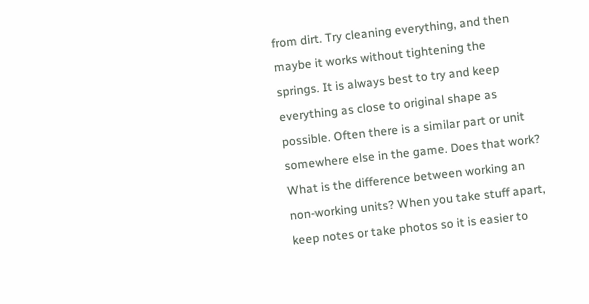from dirt. Try cleaning everything, and then maybe it works without tightening the springs. It is always best to try and keep everything as close to original shape as possible. Often there is a similar part or unit somewhere else in the game. Does that work? What is the difference between working an non-working units? When you take stuff apart, keep notes or take photos so it is easier to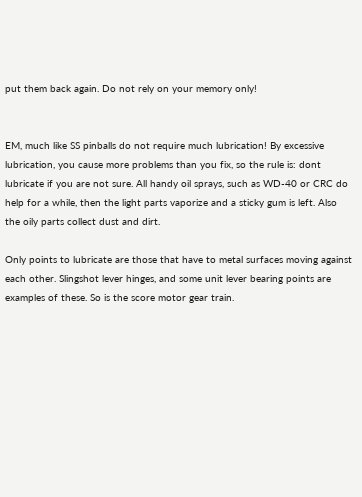put them back again. Do not rely on your memory only!


EM, much like SS pinballs do not require much lubrication! By excessive lubrication, you cause more problems than you fix, so the rule is: dont lubricate if you are not sure. All handy oil sprays, such as WD-40 or CRC do help for a while, then the light parts vaporize and a sticky gum is left. Also the oily parts collect dust and dirt.

Only points to lubricate are those that have to metal surfaces moving against each other. Slingshot lever hinges, and some unit lever bearing points are examples of these. So is the score motor gear train.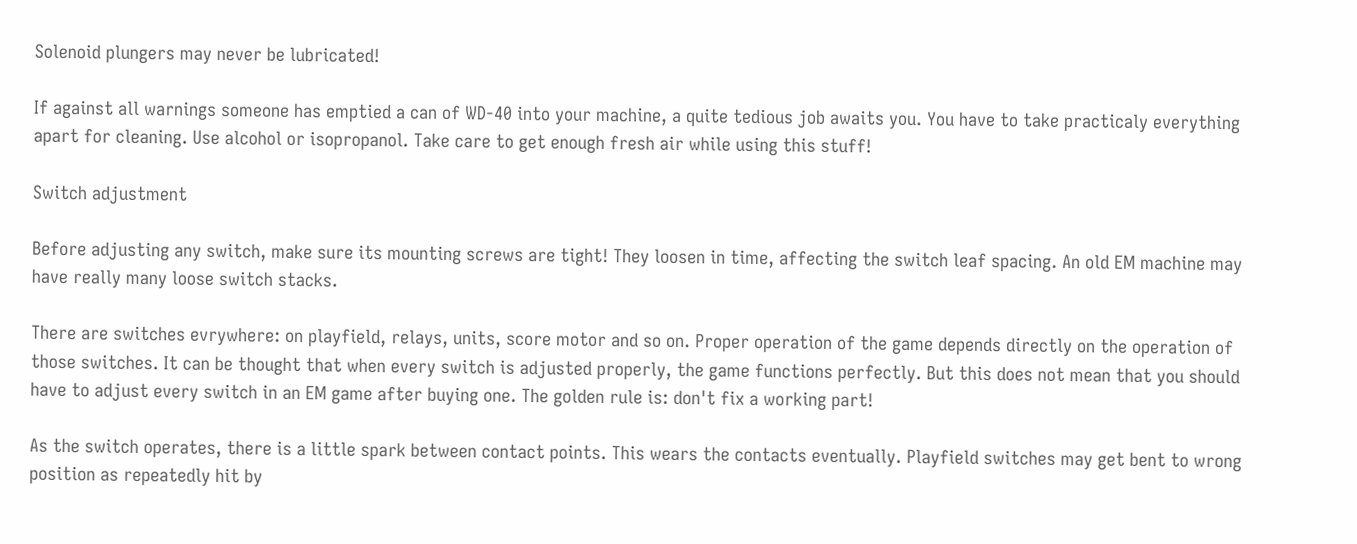Solenoid plungers may never be lubricated!

If against all warnings someone has emptied a can of WD-40 into your machine, a quite tedious job awaits you. You have to take practicaly everything apart for cleaning. Use alcohol or isopropanol. Take care to get enough fresh air while using this stuff!

Switch adjustment

Before adjusting any switch, make sure its mounting screws are tight! They loosen in time, affecting the switch leaf spacing. An old EM machine may have really many loose switch stacks.

There are switches evrywhere: on playfield, relays, units, score motor and so on. Proper operation of the game depends directly on the operation of those switches. It can be thought that when every switch is adjusted properly, the game functions perfectly. But this does not mean that you should have to adjust every switch in an EM game after buying one. The golden rule is: don't fix a working part!

As the switch operates, there is a little spark between contact points. This wears the contacts eventually. Playfield switches may get bent to wrong position as repeatedly hit by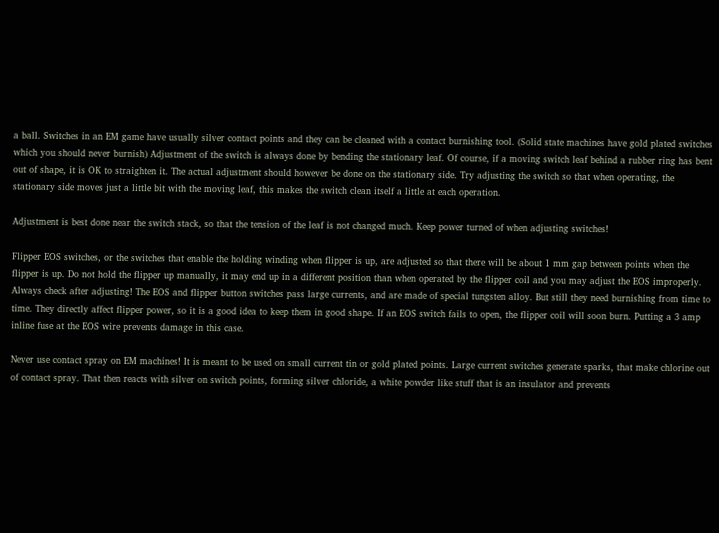a ball. Switches in an EM game have usually silver contact points and they can be cleaned with a contact burnishing tool. (Solid state machines have gold plated switches which you should never burnish) Adjustment of the switch is always done by bending the stationary leaf. Of course, if a moving switch leaf behind a rubber ring has bent out of shape, it is OK to straighten it. The actual adjustment should however be done on the stationary side. Try adjusting the switch so that when operating, the stationary side moves just a little bit with the moving leaf, this makes the switch clean itself a little at each operation.

Adjustment is best done near the switch stack, so that the tension of the leaf is not changed much. Keep power turned of when adjusting switches!

Flipper EOS switches, or the switches that enable the holding winding when flipper is up, are adjusted so that there will be about 1 mm gap between points when the flipper is up. Do not hold the flipper up manually, it may end up in a different position than when operated by the flipper coil and you may adjust the EOS improperly. Always check after adjusting! The EOS and flipper button switches pass large currents, and are made of special tungsten alloy. But still they need burnishing from time to time. They directly affect flipper power, so it is a good idea to keep them in good shape. If an EOS switch fails to open, the flipper coil will soon burn. Putting a 3 amp inline fuse at the EOS wire prevents damage in this case.

Never use contact spray on EM machines! It is meant to be used on small current tin or gold plated points. Large current switches generate sparks, that make chlorine out of contact spray. That then reacts with silver on switch points, forming silver chloride, a white powder like stuff that is an insulator and prevents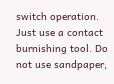switch operation. Just use a contact burnishing tool. Do not use sandpaper,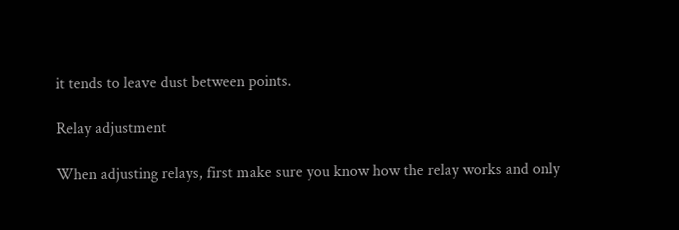it tends to leave dust between points.

Relay adjustment

When adjusting relays, first make sure you know how the relay works and only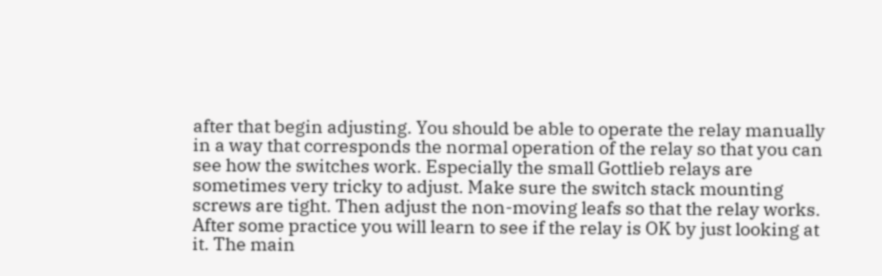after that begin adjusting. You should be able to operate the relay manually in a way that corresponds the normal operation of the relay so that you can see how the switches work. Especially the small Gottlieb relays are sometimes very tricky to adjust. Make sure the switch stack mounting screws are tight. Then adjust the non-moving leafs so that the relay works. After some practice you will learn to see if the relay is OK by just looking at it. The main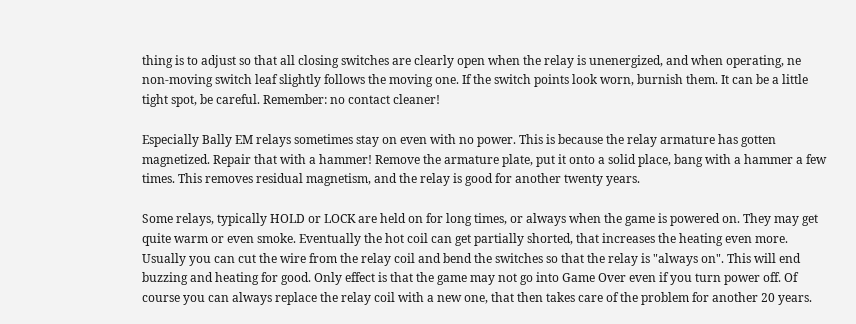thing is to adjust so that all closing switches are clearly open when the relay is unenergized, and when operating, ne non-moving switch leaf slightly follows the moving one. If the switch points look worn, burnish them. It can be a little tight spot, be careful. Remember: no contact cleaner!

Especially Bally EM relays sometimes stay on even with no power. This is because the relay armature has gotten magnetized. Repair that with a hammer! Remove the armature plate, put it onto a solid place, bang with a hammer a few times. This removes residual magnetism, and the relay is good for another twenty years.

Some relays, typically HOLD or LOCK are held on for long times, or always when the game is powered on. They may get quite warm or even smoke. Eventually the hot coil can get partially shorted, that increases the heating even more. Usually you can cut the wire from the relay coil and bend the switches so that the relay is "always on". This will end buzzing and heating for good. Only effect is that the game may not go into Game Over even if you turn power off. Of course you can always replace the relay coil with a new one, that then takes care of the problem for another 20 years.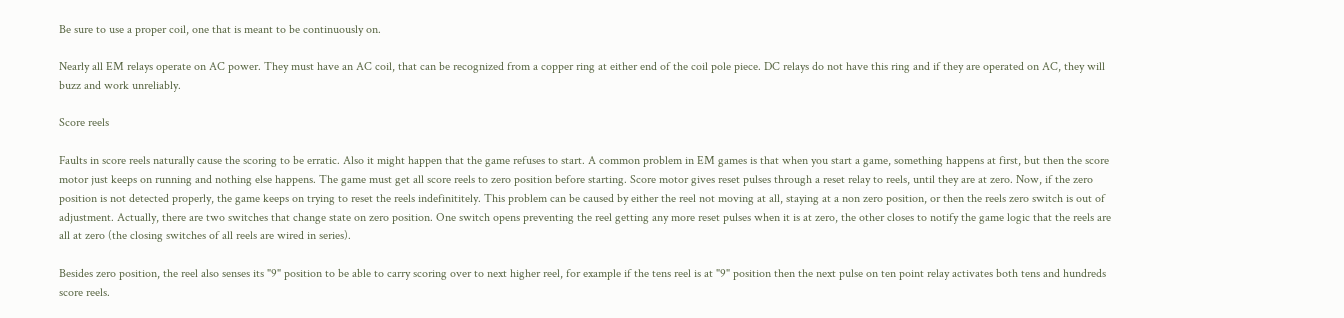Be sure to use a proper coil, one that is meant to be continuously on.

Nearly all EM relays operate on AC power. They must have an AC coil, that can be recognized from a copper ring at either end of the coil pole piece. DC relays do not have this ring and if they are operated on AC, they will buzz and work unreliably.

Score reels

Faults in score reels naturally cause the scoring to be erratic. Also it might happen that the game refuses to start. A common problem in EM games is that when you start a game, something happens at first, but then the score motor just keeps on running and nothing else happens. The game must get all score reels to zero position before starting. Score motor gives reset pulses through a reset relay to reels, until they are at zero. Now, if the zero position is not detected properly, the game keeps on trying to reset the reels indefinititely. This problem can be caused by either the reel not moving at all, staying at a non zero position, or then the reels zero switch is out of adjustment. Actually, there are two switches that change state on zero position. One switch opens preventing the reel getting any more reset pulses when it is at zero, the other closes to notify the game logic that the reels are all at zero (the closing switches of all reels are wired in series).

Besides zero position, the reel also senses its "9" position to be able to carry scoring over to next higher reel, for example if the tens reel is at "9" position then the next pulse on ten point relay activates both tens and hundreds score reels.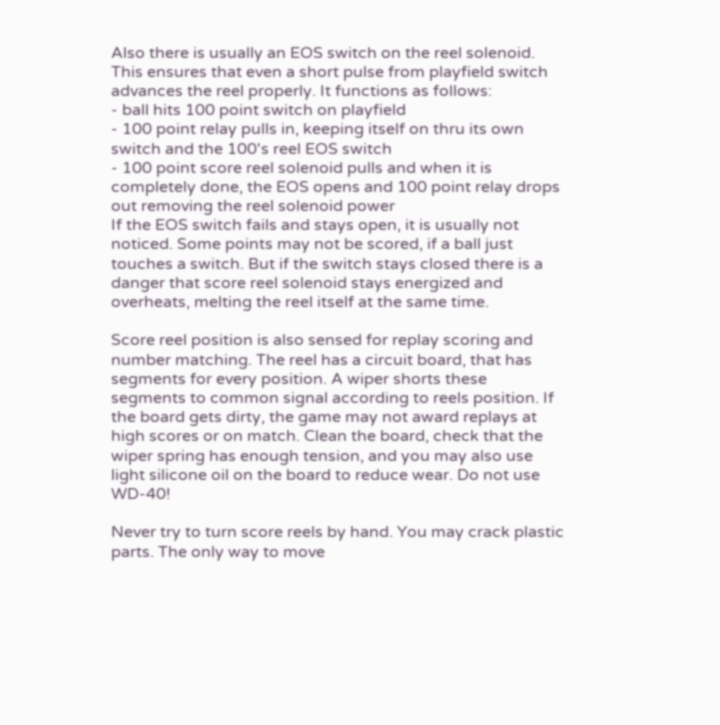Also there is usually an EOS switch on the reel solenoid. This ensures that even a short pulse from playfield switch advances the reel properly. It functions as follows:
- ball hits 100 point switch on playfield
- 100 point relay pulls in, keeping itself on thru its own switch and the 100's reel EOS switch
- 100 point score reel solenoid pulls and when it is completely done, the EOS opens and 100 point relay drops out removing the reel solenoid power
If the EOS switch fails and stays open, it is usually not noticed. Some points may not be scored, if a ball just touches a switch. But if the switch stays closed there is a danger that score reel solenoid stays energized and overheats, melting the reel itself at the same time.

Score reel position is also sensed for replay scoring and number matching. The reel has a circuit board, that has segments for every position. A wiper shorts these segments to common signal according to reels position. If the board gets dirty, the game may not award replays at high scores or on match. Clean the board, check that the wiper spring has enough tension, and you may also use light silicone oil on the board to reduce wear. Do not use WD-40!

Never try to turn score reels by hand. You may crack plastic parts. The only way to move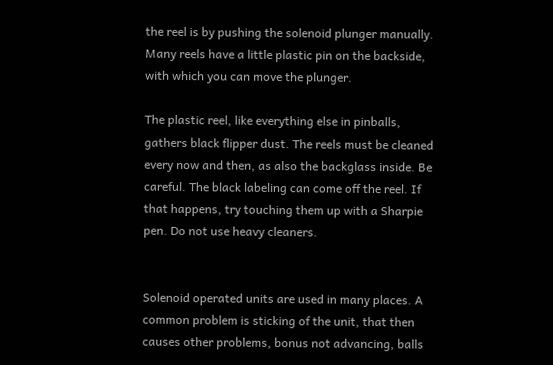the reel is by pushing the solenoid plunger manually. Many reels have a little plastic pin on the backside, with which you can move the plunger.

The plastic reel, like everything else in pinballs, gathers black flipper dust. The reels must be cleaned every now and then, as also the backglass inside. Be careful. The black labeling can come off the reel. If that happens, try touching them up with a Sharpie pen. Do not use heavy cleaners.


Solenoid operated units are used in many places. A common problem is sticking of the unit, that then causes other problems, bonus not advancing, balls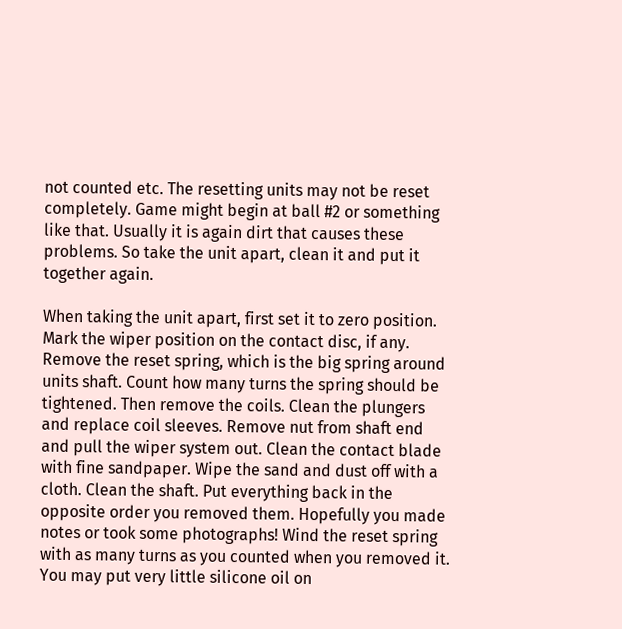not counted etc. The resetting units may not be reset completely. Game might begin at ball #2 or something like that. Usually it is again dirt that causes these problems. So take the unit apart, clean it and put it together again.

When taking the unit apart, first set it to zero position. Mark the wiper position on the contact disc, if any. Remove the reset spring, which is the big spring around units shaft. Count how many turns the spring should be tightened. Then remove the coils. Clean the plungers and replace coil sleeves. Remove nut from shaft end and pull the wiper system out. Clean the contact blade with fine sandpaper. Wipe the sand and dust off with a cloth. Clean the shaft. Put everything back in the opposite order you removed them. Hopefully you made notes or took some photographs! Wind the reset spring with as many turns as you counted when you removed it. You may put very little silicone oil on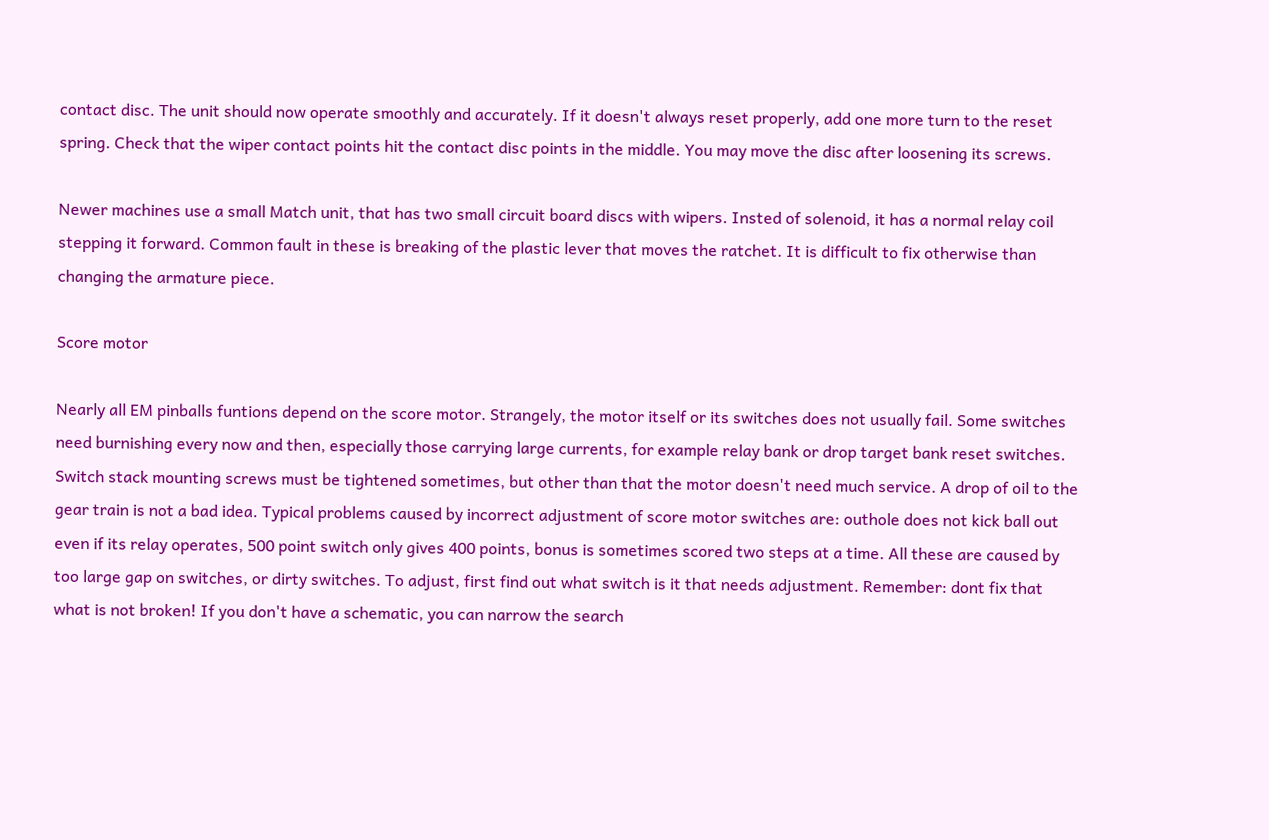contact disc. The unit should now operate smoothly and accurately. If it doesn't always reset properly, add one more turn to the reset spring. Check that the wiper contact points hit the contact disc points in the middle. You may move the disc after loosening its screws.

Newer machines use a small Match unit, that has two small circuit board discs with wipers. Insted of solenoid, it has a normal relay coil stepping it forward. Common fault in these is breaking of the plastic lever that moves the ratchet. It is difficult to fix otherwise than changing the armature piece.

Score motor

Nearly all EM pinballs funtions depend on the score motor. Strangely, the motor itself or its switches does not usually fail. Some switches need burnishing every now and then, especially those carrying large currents, for example relay bank or drop target bank reset switches. Switch stack mounting screws must be tightened sometimes, but other than that the motor doesn't need much service. A drop of oil to the gear train is not a bad idea. Typical problems caused by incorrect adjustment of score motor switches are: outhole does not kick ball out even if its relay operates, 500 point switch only gives 400 points, bonus is sometimes scored two steps at a time. All these are caused by too large gap on switches, or dirty switches. To adjust, first find out what switch is it that needs adjustment. Remember: dont fix that what is not broken! If you don't have a schematic, you can narrow the search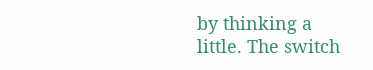by thinking a little. The switch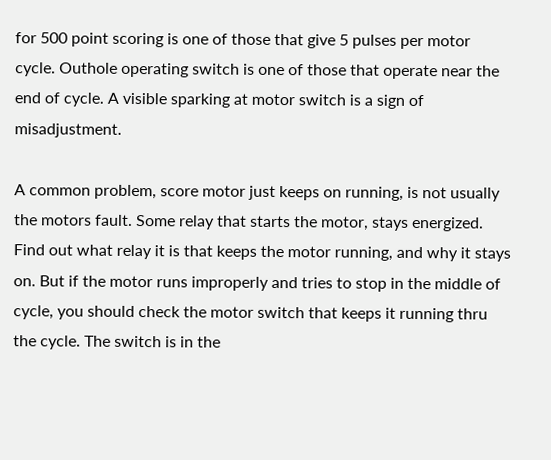for 500 point scoring is one of those that give 5 pulses per motor cycle. Outhole operating switch is one of those that operate near the end of cycle. A visible sparking at motor switch is a sign of misadjustment.

A common problem, score motor just keeps on running, is not usually the motors fault. Some relay that starts the motor, stays energized. Find out what relay it is that keeps the motor running, and why it stays on. But if the motor runs improperly and tries to stop in the middle of cycle, you should check the motor switch that keeps it running thru the cycle. The switch is in the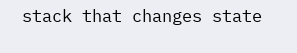stack that changes state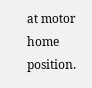at motor home position.